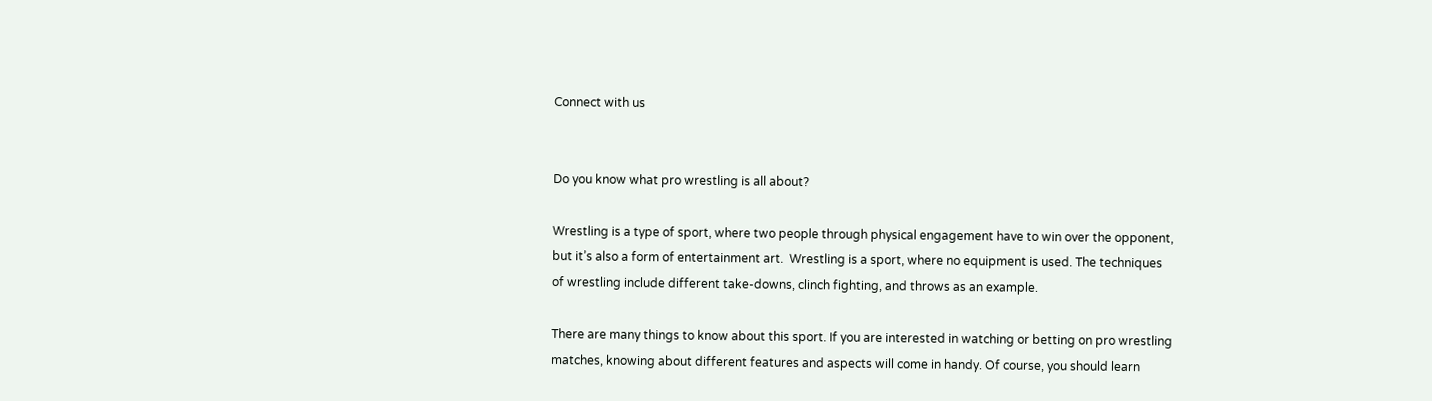Connect with us


Do you know what pro wrestling is all about?

Wrestling is a type of sport, where two people through physical engagement have to win over the opponent, but it’s also a form of entertainment art.  Wrestling is a sport, where no equipment is used. The techniques of wrestling include different take-downs, clinch fighting, and throws as an example.

There are many things to know about this sport. If you are interested in watching or betting on pro wrestling matches, knowing about different features and aspects will come in handy. Of course, you should learn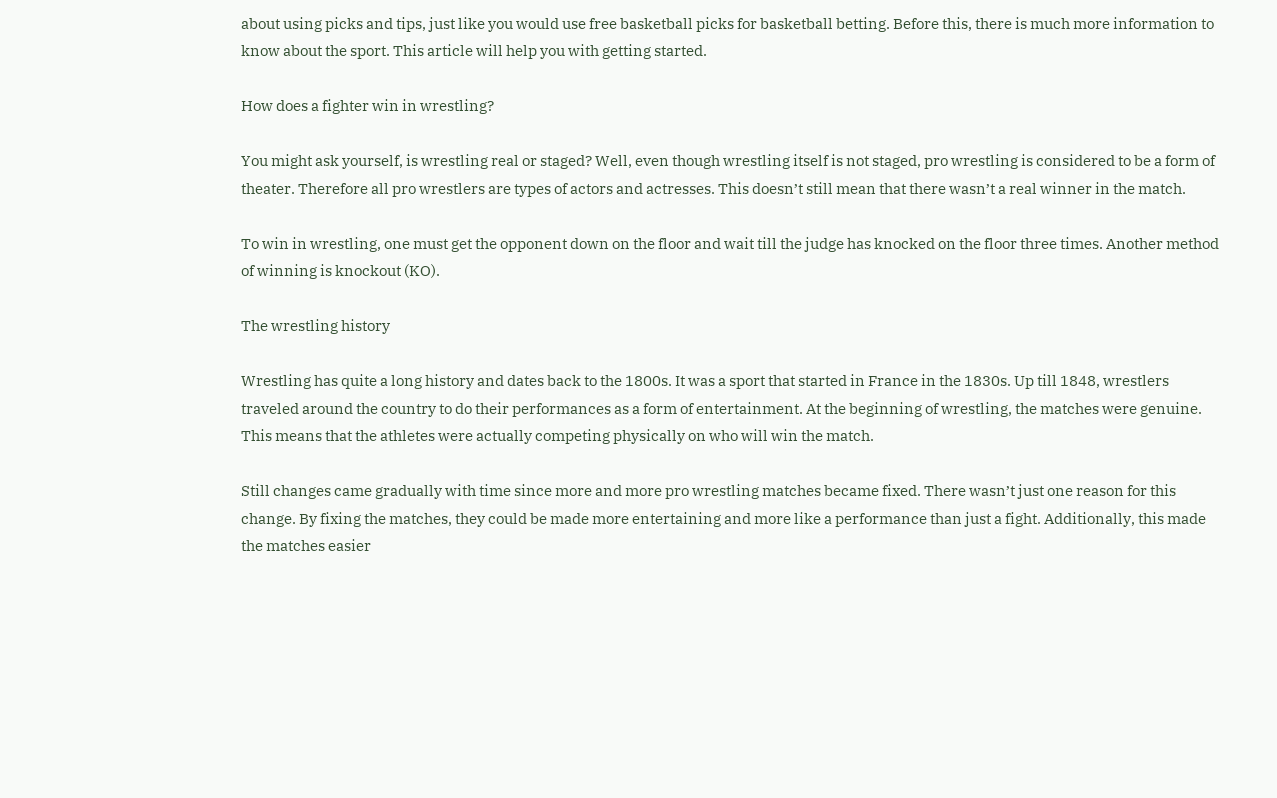about using picks and tips, just like you would use free basketball picks for basketball betting. Before this, there is much more information to know about the sport. This article will help you with getting started.

How does a fighter win in wrestling?

You might ask yourself, is wrestling real or staged? Well, even though wrestling itself is not staged, pro wrestling is considered to be a form of theater. Therefore all pro wrestlers are types of actors and actresses. This doesn’t still mean that there wasn’t a real winner in the match.

To win in wrestling, one must get the opponent down on the floor and wait till the judge has knocked on the floor three times. Another method of winning is knockout (KO).

The wrestling history

Wrestling has quite a long history and dates back to the 1800s. It was a sport that started in France in the 1830s. Up till 1848, wrestlers traveled around the country to do their performances as a form of entertainment. At the beginning of wrestling, the matches were genuine. This means that the athletes were actually competing physically on who will win the match.

Still changes came gradually with time since more and more pro wrestling matches became fixed. There wasn’t just one reason for this change. By fixing the matches, they could be made more entertaining and more like a performance than just a fight. Additionally, this made the matches easier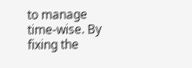to manage time-wise. By fixing the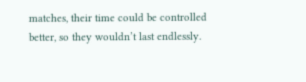matches, their time could be controlled better, so they wouldn’t last endlessly.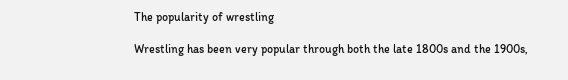The popularity of wrestling

Wrestling has been very popular through both the late 1800s and the 1900s,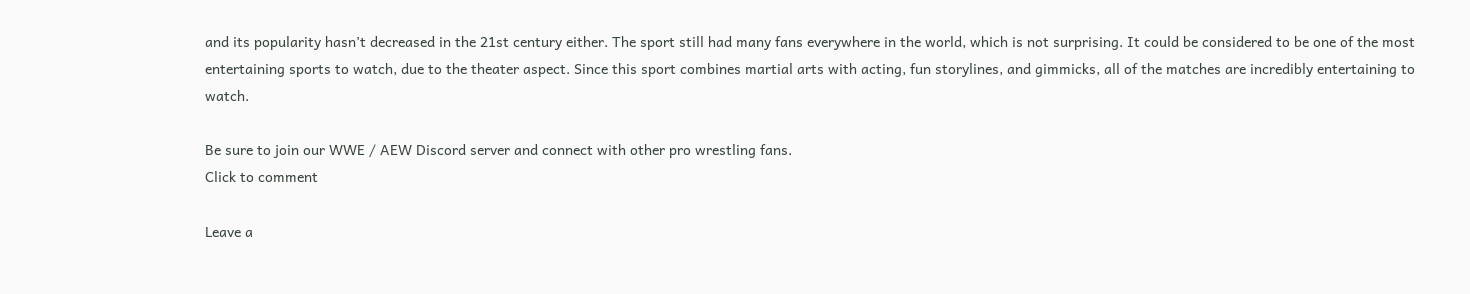and its popularity hasn’t decreased in the 21st century either. The sport still had many fans everywhere in the world, which is not surprising. It could be considered to be one of the most entertaining sports to watch, due to the theater aspect. Since this sport combines martial arts with acting, fun storylines, and gimmicks, all of the matches are incredibly entertaining to watch.

Be sure to join our WWE / AEW Discord server and connect with other pro wrestling fans.
Click to comment

Leave a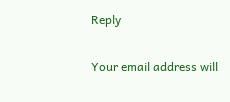Reply

Your email address will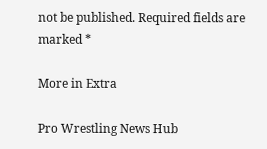not be published. Required fields are marked *

More in Extra

Pro Wrestling News Hub